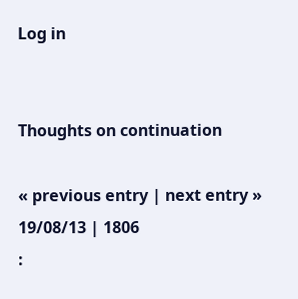Log in


Thoughts on continuation

« previous entry | next entry »
19/08/13 | 1806
: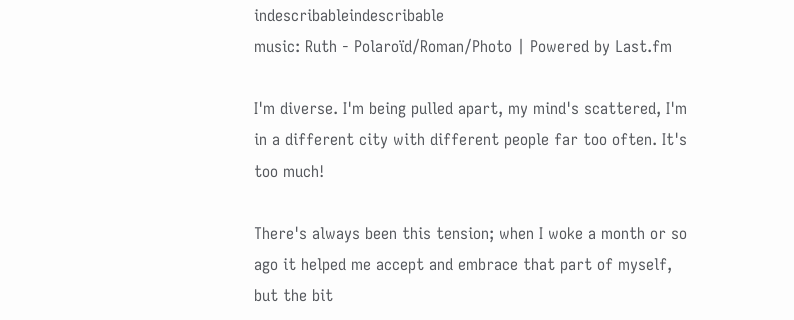indescribableindescribable
music: Ruth - Polaroïd/Roman/Photo | Powered by Last.fm

I'm diverse. I'm being pulled apart, my mind's scattered, I'm in a different city with different people far too often. It's too much!

There's always been this tension; when I woke a month or so ago it helped me accept and embrace that part of myself, but the bit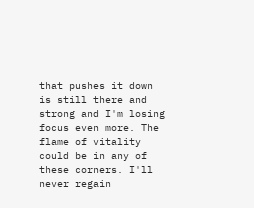that pushes it down is still there and strong and I'm losing focus even more. The flame of vitality could be in any of these corners. I'll never regain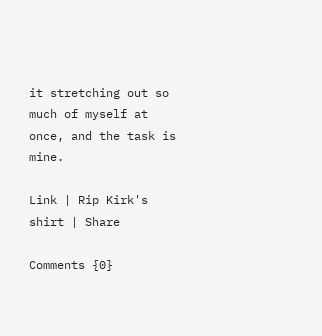it stretching out so much of myself at once, and the task is mine.

Link | Rip Kirk's shirt | Share

Comments {0}